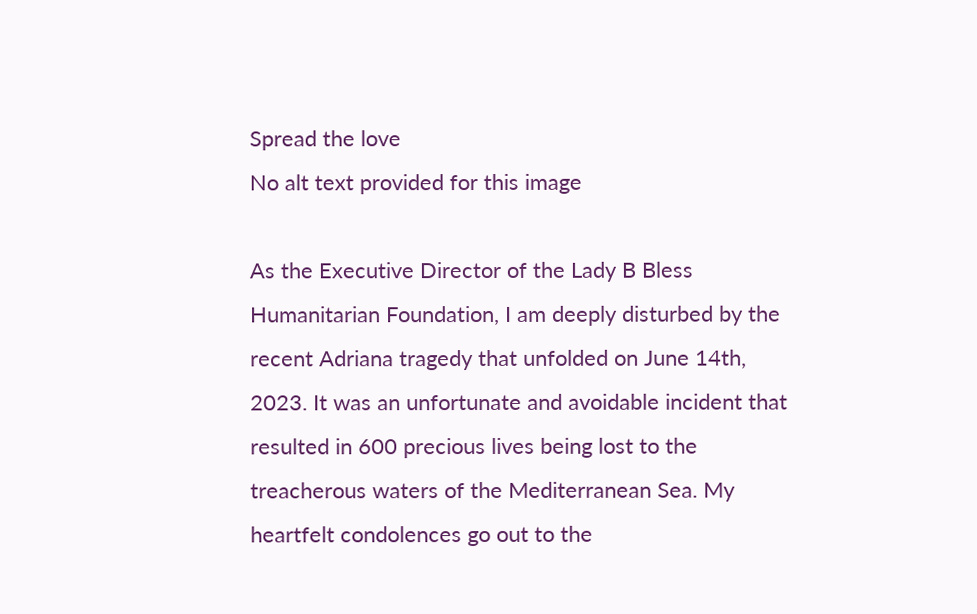Spread the love
No alt text provided for this image

As the Executive Director of the Lady B Bless Humanitarian Foundation, I am deeply disturbed by the recent Adriana tragedy that unfolded on June 14th, 2023. It was an unfortunate and avoidable incident that resulted in 600 precious lives being lost to the treacherous waters of the Mediterranean Sea. My heartfelt condolences go out to the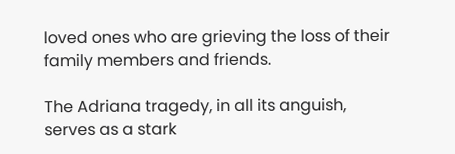loved ones who are grieving the loss of their family members and friends.

The Adriana tragedy, in all its anguish, serves as a stark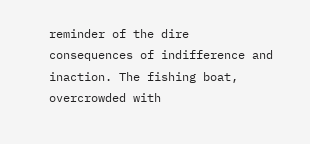reminder of the dire consequences of indifference and inaction. The fishing boat, overcrowded with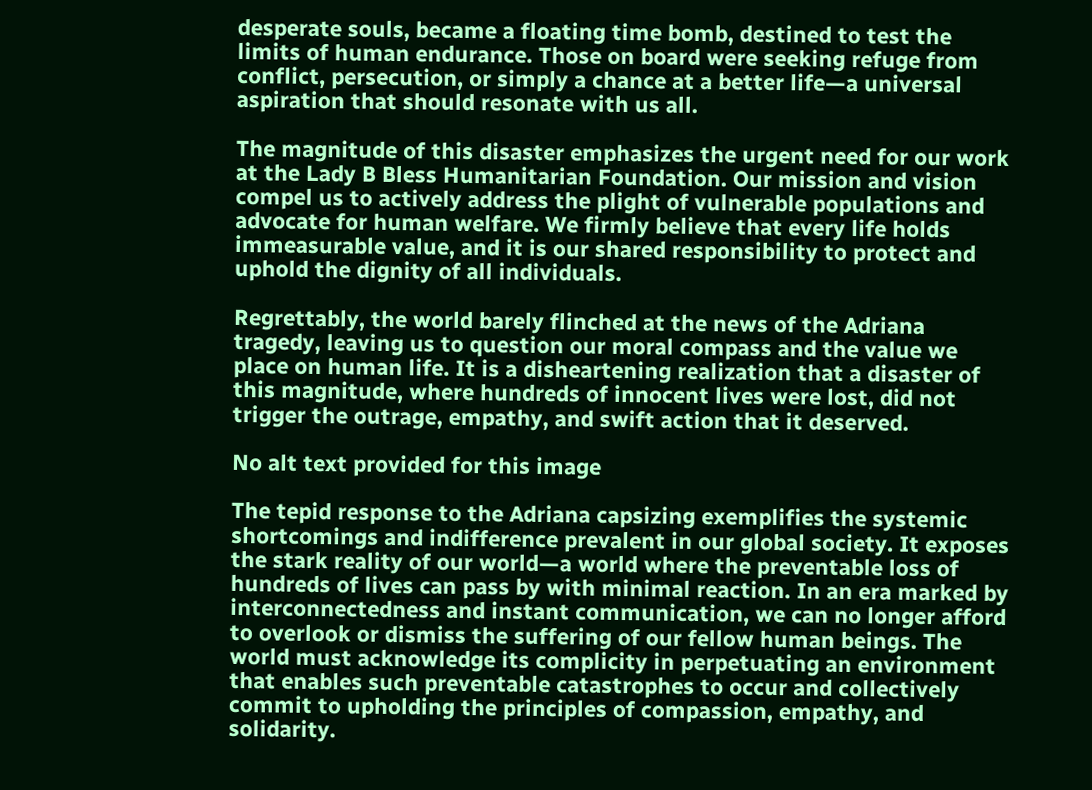desperate souls, became a floating time bomb, destined to test the limits of human endurance. Those on board were seeking refuge from conflict, persecution, or simply a chance at a better life—a universal aspiration that should resonate with us all.

The magnitude of this disaster emphasizes the urgent need for our work at the Lady B Bless Humanitarian Foundation. Our mission and vision compel us to actively address the plight of vulnerable populations and advocate for human welfare. We firmly believe that every life holds immeasurable value, and it is our shared responsibility to protect and uphold the dignity of all individuals.

Regrettably, the world barely flinched at the news of the Adriana tragedy, leaving us to question our moral compass and the value we place on human life. It is a disheartening realization that a disaster of this magnitude, where hundreds of innocent lives were lost, did not trigger the outrage, empathy, and swift action that it deserved.

No alt text provided for this image

The tepid response to the Adriana capsizing exemplifies the systemic shortcomings and indifference prevalent in our global society. It exposes the stark reality of our world—a world where the preventable loss of hundreds of lives can pass by with minimal reaction. In an era marked by interconnectedness and instant communication, we can no longer afford to overlook or dismiss the suffering of our fellow human beings. The world must acknowledge its complicity in perpetuating an environment that enables such preventable catastrophes to occur and collectively commit to upholding the principles of compassion, empathy, and solidarity.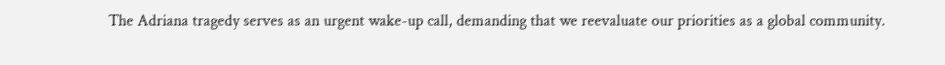The Adriana tragedy serves as an urgent wake-up call, demanding that we reevaluate our priorities as a global community.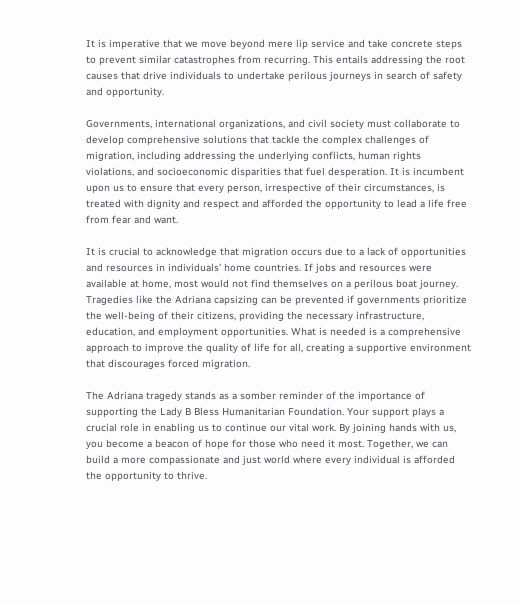It is imperative that we move beyond mere lip service and take concrete steps to prevent similar catastrophes from recurring. This entails addressing the root causes that drive individuals to undertake perilous journeys in search of safety and opportunity.

Governments, international organizations, and civil society must collaborate to develop comprehensive solutions that tackle the complex challenges of migration, including addressing the underlying conflicts, human rights violations, and socioeconomic disparities that fuel desperation. It is incumbent upon us to ensure that every person, irrespective of their circumstances, is treated with dignity and respect and afforded the opportunity to lead a life free from fear and want.

It is crucial to acknowledge that migration occurs due to a lack of opportunities and resources in individuals’ home countries. If jobs and resources were available at home, most would not find themselves on a perilous boat journey. Tragedies like the Adriana capsizing can be prevented if governments prioritize the well-being of their citizens, providing the necessary infrastructure, education, and employment opportunities. What is needed is a comprehensive approach to improve the quality of life for all, creating a supportive environment that discourages forced migration.

The Adriana tragedy stands as a somber reminder of the importance of supporting the Lady B Bless Humanitarian Foundation. Your support plays a crucial role in enabling us to continue our vital work. By joining hands with us, you become a beacon of hope for those who need it most. Together, we can build a more compassionate and just world where every individual is afforded the opportunity to thrive.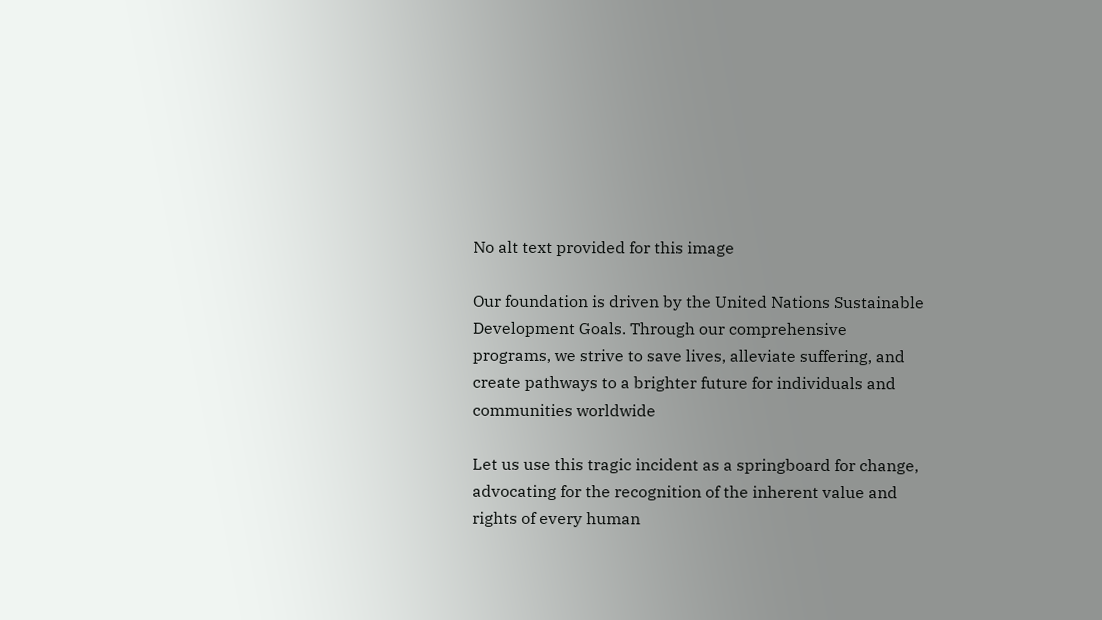No alt text provided for this image

Our foundation is driven by the United Nations Sustainable Development Goals. Through our comprehensive programs, we strive to save lives, alleviate suffering, and create pathways to a brighter future for individuals and communities worldwide

Let us use this tragic incident as a springboard for change, advocating for the recognition of the inherent value and rights of every human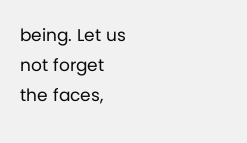being. Let us not forget the faces,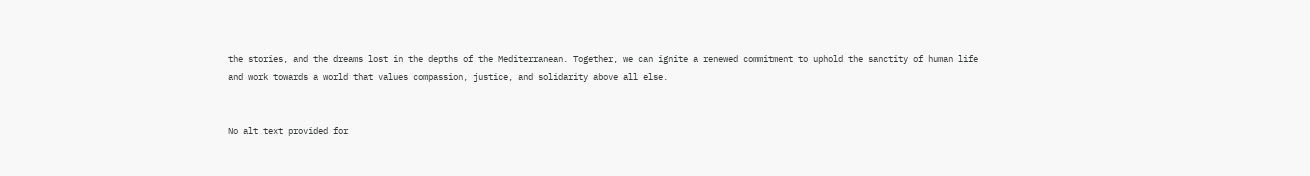the stories, and the dreams lost in the depths of the Mediterranean. Together, we can ignite a renewed commitment to uphold the sanctity of human life and work towards a world that values compassion, justice, and solidarity above all else.


No alt text provided for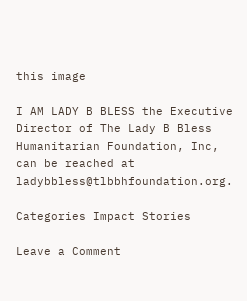this image

I AM LADY B BLESS the Executive Director of The Lady B Bless Humanitarian Foundation, Inc, can be reached at ladybbless@tlbbhfoundation.org.

Categories Impact Stories

Leave a Comment